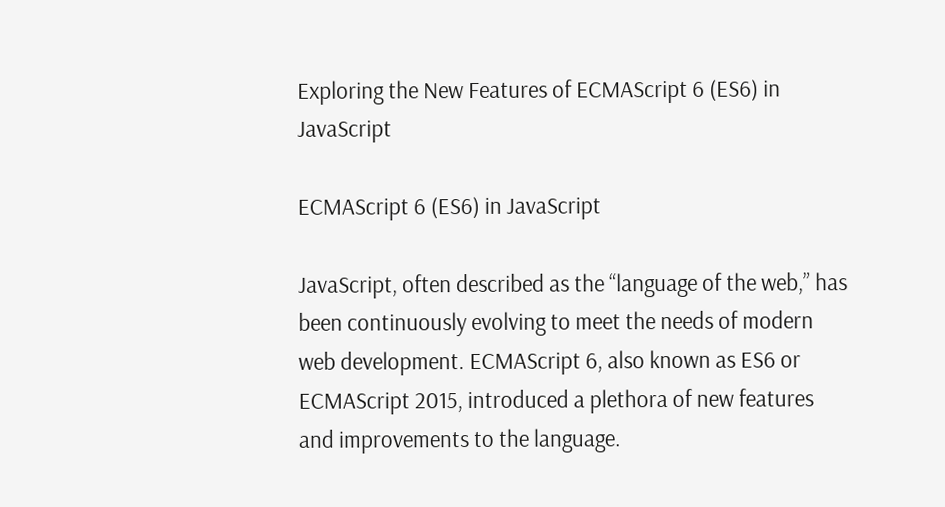Exploring the New Features of ECMAScript 6 (ES6) in JavaScript

ECMAScript 6 (ES6) in JavaScript

JavaScript, often described as the “language of the web,” has been continuously evolving to meet the needs of modern web development. ECMAScript 6, also known as ES6 or ECMAScript 2015, introduced a plethora of new features and improvements to the language.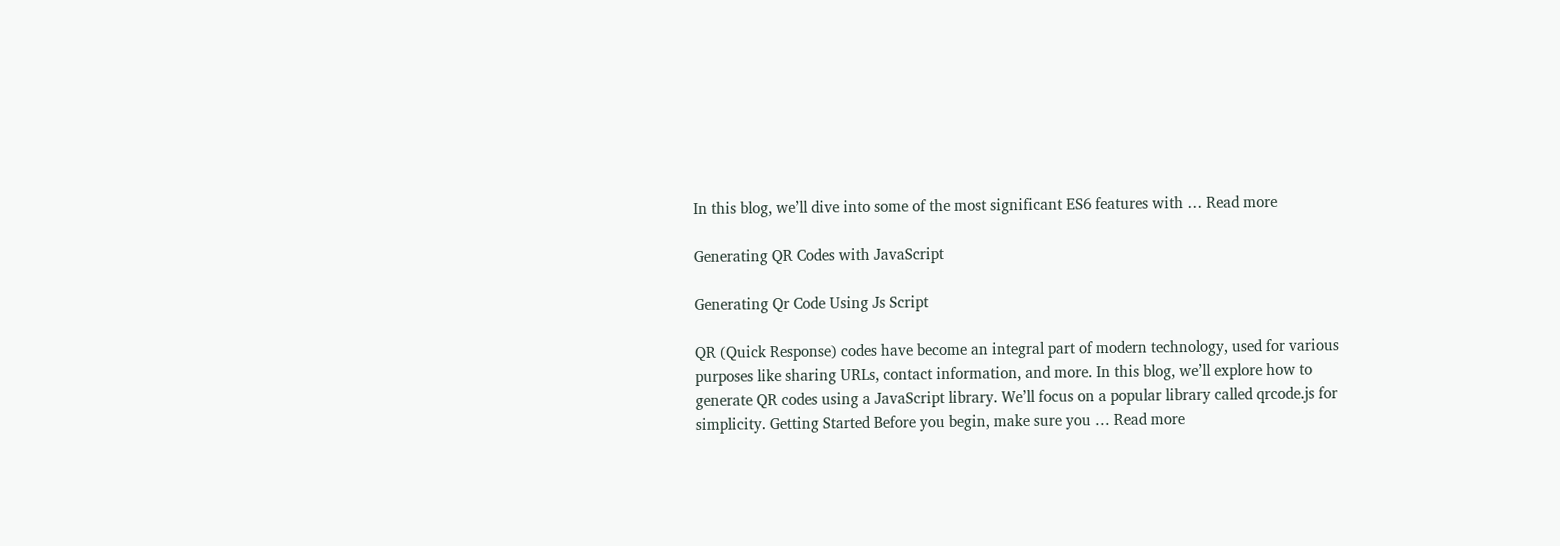In this blog, we’ll dive into some of the most significant ES6 features with … Read more

Generating QR Codes with JavaScript

Generating Qr Code Using Js Script

QR (Quick Response) codes have become an integral part of modern technology, used for various purposes like sharing URLs, contact information, and more. In this blog, we’ll explore how to generate QR codes using a JavaScript library. We’ll focus on a popular library called qrcode.js for simplicity. Getting Started Before you begin, make sure you … Read more